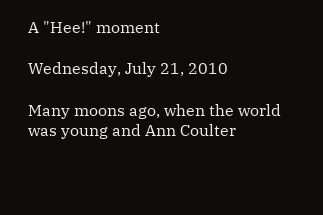A "Hee!" moment

Wednesday, July 21, 2010

Many moons ago, when the world was young and Ann Coulter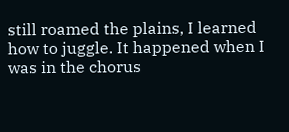still roamed the plains, I learned how to juggle. It happened when I was in the chorus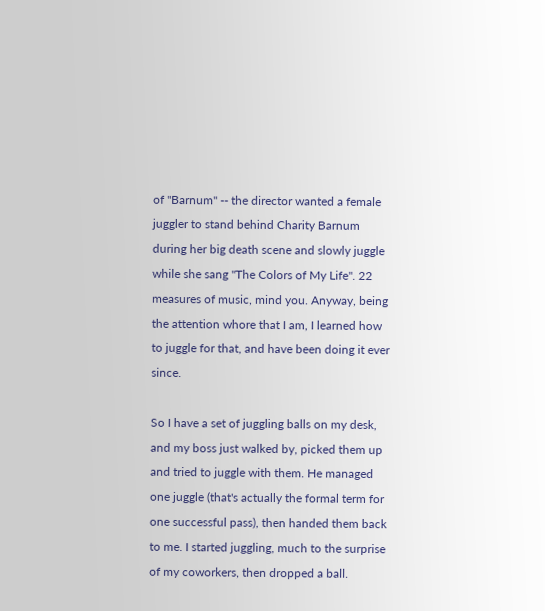of "Barnum" -- the director wanted a female juggler to stand behind Charity Barnum during her big death scene and slowly juggle while she sang "The Colors of My Life". 22 measures of music, mind you. Anyway, being the attention whore that I am, I learned how to juggle for that, and have been doing it ever since.

So I have a set of juggling balls on my desk, and my boss just walked by, picked them up and tried to juggle with them. He managed one juggle (that's actually the formal term for one successful pass), then handed them back to me. I started juggling, much to the surprise of my coworkers, then dropped a ball.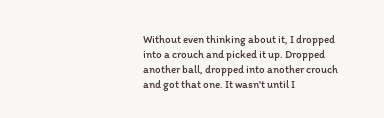Without even thinking about it, I dropped into a crouch and picked it up. Dropped another ball, dropped into another crouch and got that one. It wasn't until I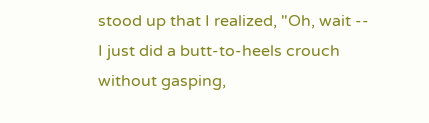stood up that I realized, "Oh, wait -- I just did a butt-to-heels crouch without gasping,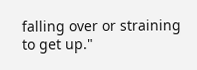falling over or straining to get up."